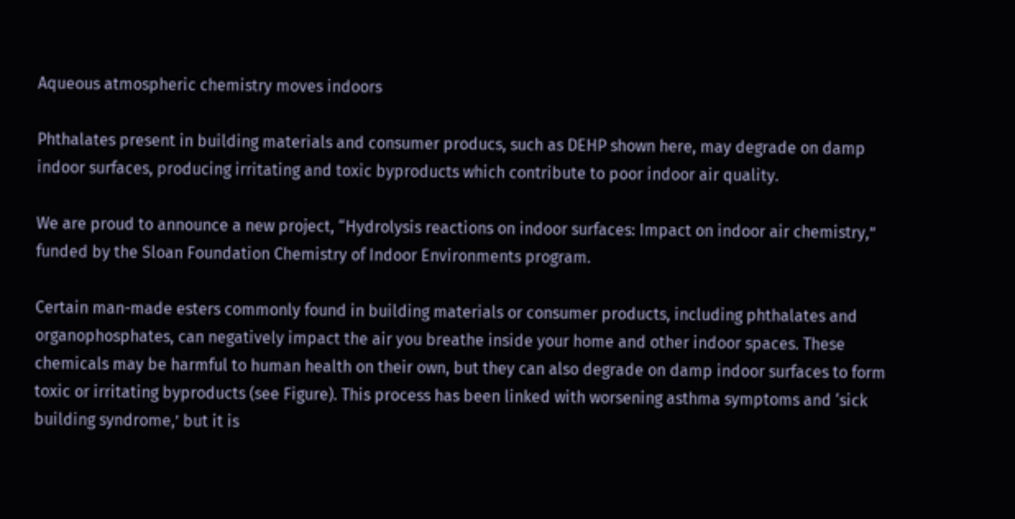Aqueous atmospheric chemistry moves indoors

Phthalates present in building materials and consumer producs, such as DEHP shown here, may degrade on damp indoor surfaces, producing irritating and toxic byproducts which contribute to poor indoor air quality.

We are proud to announce a new project, “Hydrolysis reactions on indoor surfaces: Impact on indoor air chemistry,” funded by the Sloan Foundation Chemistry of Indoor Environments program.

Certain man-made esters commonly found in building materials or consumer products, including phthalates and organophosphates, can negatively impact the air you breathe inside your home and other indoor spaces. These chemicals may be harmful to human health on their own, but they can also degrade on damp indoor surfaces to form toxic or irritating byproducts (see Figure). This process has been linked with worsening asthma symptoms and ‘sick building syndrome,’ but it is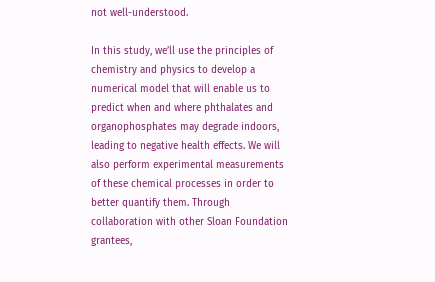not well-understood.

In this study, we’ll use the principles of chemistry and physics to develop a numerical model that will enable us to predict when and where phthalates and organophosphates may degrade indoors, leading to negative health effects. We will also perform experimental measurements of these chemical processes in order to better quantify them. Through collaboration with other Sloan Foundation grantees,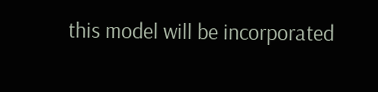this model will be incorporated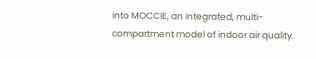into MOCCIE, an integrated, multi-compartment model of indoor air quality.